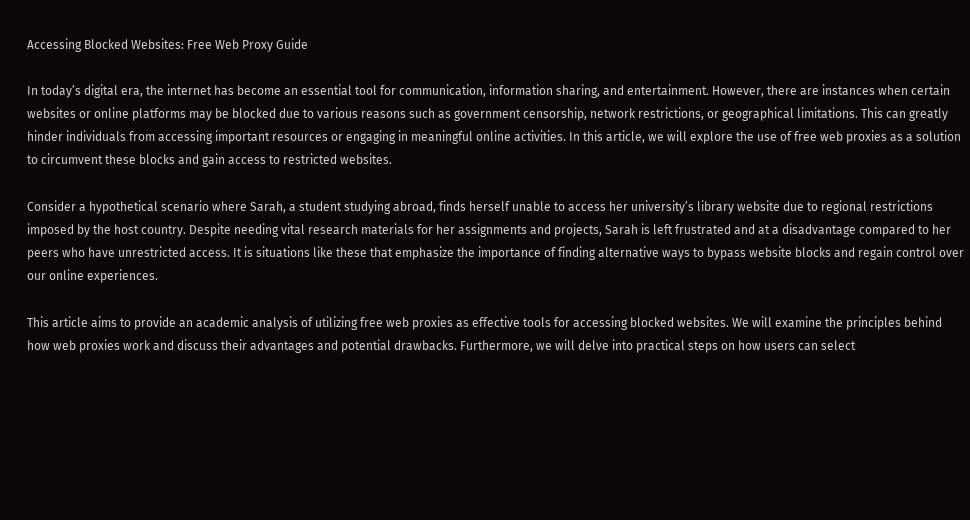Accessing Blocked Websites: Free Web Proxy Guide

In today’s digital era, the internet has become an essential tool for communication, information sharing, and entertainment. However, there are instances when certain websites or online platforms may be blocked due to various reasons such as government censorship, network restrictions, or geographical limitations. This can greatly hinder individuals from accessing important resources or engaging in meaningful online activities. In this article, we will explore the use of free web proxies as a solution to circumvent these blocks and gain access to restricted websites.

Consider a hypothetical scenario where Sarah, a student studying abroad, finds herself unable to access her university’s library website due to regional restrictions imposed by the host country. Despite needing vital research materials for her assignments and projects, Sarah is left frustrated and at a disadvantage compared to her peers who have unrestricted access. It is situations like these that emphasize the importance of finding alternative ways to bypass website blocks and regain control over our online experiences.

This article aims to provide an academic analysis of utilizing free web proxies as effective tools for accessing blocked websites. We will examine the principles behind how web proxies work and discuss their advantages and potential drawbacks. Furthermore, we will delve into practical steps on how users can select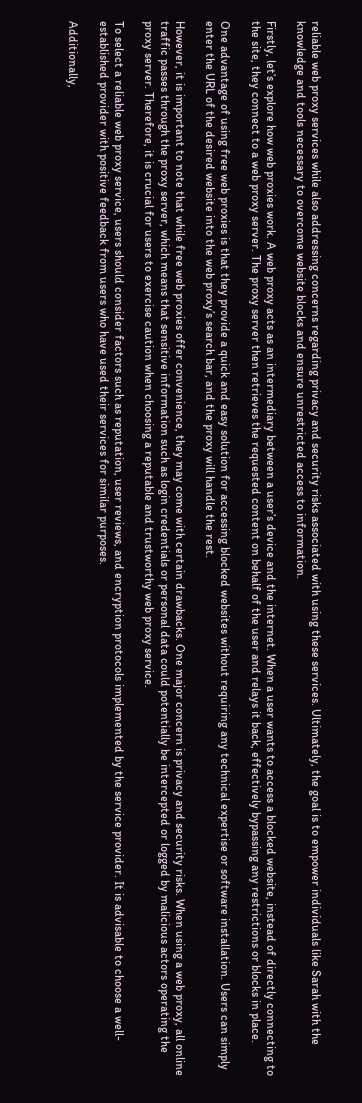reliable web proxy services while also addressing concerns regarding privacy and security risks associated with using these services. Ultimately, the goal is to empower individuals like Sarah with the knowledge and tools necessary to overcome website blocks and ensure unrestricted access to information.

Firstly, let’s explore how web proxies work. A web proxy acts as an intermediary between a user’s device and the internet. When a user wants to access a blocked website, instead of directly connecting to the site, they connect to a web proxy server. The proxy server then retrieves the requested content on behalf of the user and relays it back, effectively bypassing any restrictions or blocks in place.

One advantage of using free web proxies is that they provide a quick and easy solution for accessing blocked websites without requiring any technical expertise or software installation. Users can simply enter the URL of the desired website into the web proxy’s search bar, and the proxy will handle the rest.

However, it is important to note that while free web proxies offer convenience, they may come with certain drawbacks. One major concern is privacy and security risks. When using a web proxy, all online traffic passes through the proxy server, which means that sensitive information such as login credentials or personal data could potentially be intercepted or logged by malicious actors operating the proxy server. Therefore, it is crucial for users to exercise caution when choosing a reputable and trustworthy web proxy service.

To select a reliable web proxy service, users should consider factors such as reputation, user reviews, and encryption protocols implemented by the service provider. It is advisable to choose a well-established provider with positive feedback from users who have used their services for similar purposes.

Additionally,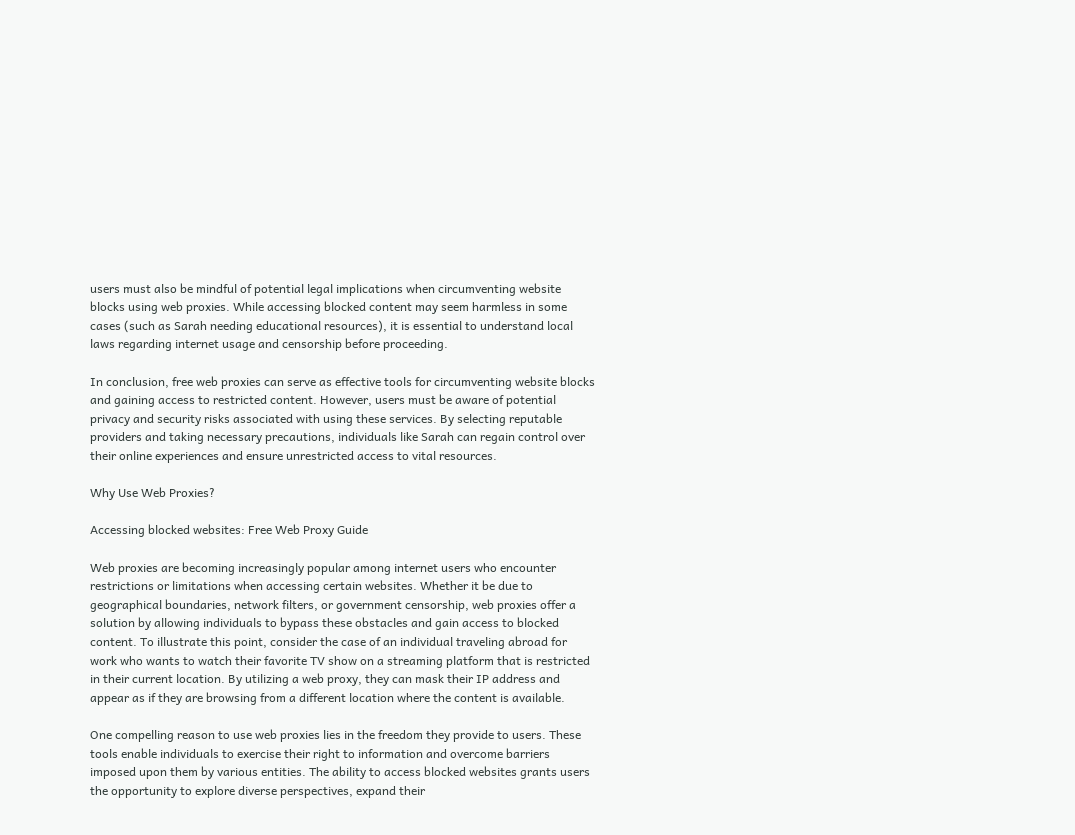users must also be mindful of potential legal implications when circumventing website blocks using web proxies. While accessing blocked content may seem harmless in some cases (such as Sarah needing educational resources), it is essential to understand local laws regarding internet usage and censorship before proceeding.

In conclusion, free web proxies can serve as effective tools for circumventing website blocks and gaining access to restricted content. However, users must be aware of potential privacy and security risks associated with using these services. By selecting reputable providers and taking necessary precautions, individuals like Sarah can regain control over their online experiences and ensure unrestricted access to vital resources.

Why Use Web Proxies?

Accessing blocked websites: Free Web Proxy Guide

Web proxies are becoming increasingly popular among internet users who encounter restrictions or limitations when accessing certain websites. Whether it be due to geographical boundaries, network filters, or government censorship, web proxies offer a solution by allowing individuals to bypass these obstacles and gain access to blocked content. To illustrate this point, consider the case of an individual traveling abroad for work who wants to watch their favorite TV show on a streaming platform that is restricted in their current location. By utilizing a web proxy, they can mask their IP address and appear as if they are browsing from a different location where the content is available.

One compelling reason to use web proxies lies in the freedom they provide to users. These tools enable individuals to exercise their right to information and overcome barriers imposed upon them by various entities. The ability to access blocked websites grants users the opportunity to explore diverse perspectives, expand their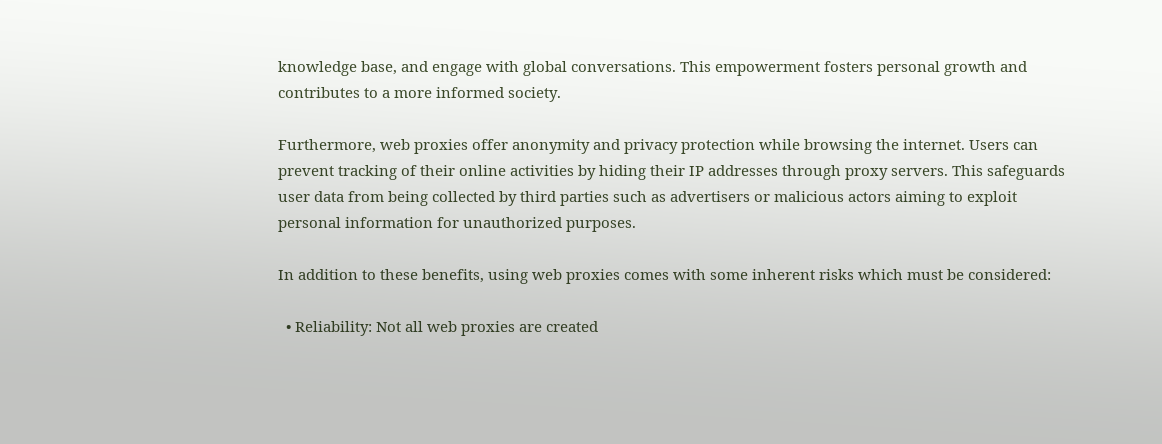knowledge base, and engage with global conversations. This empowerment fosters personal growth and contributes to a more informed society.

Furthermore, web proxies offer anonymity and privacy protection while browsing the internet. Users can prevent tracking of their online activities by hiding their IP addresses through proxy servers. This safeguards user data from being collected by third parties such as advertisers or malicious actors aiming to exploit personal information for unauthorized purposes.

In addition to these benefits, using web proxies comes with some inherent risks which must be considered:

  • Reliability: Not all web proxies are created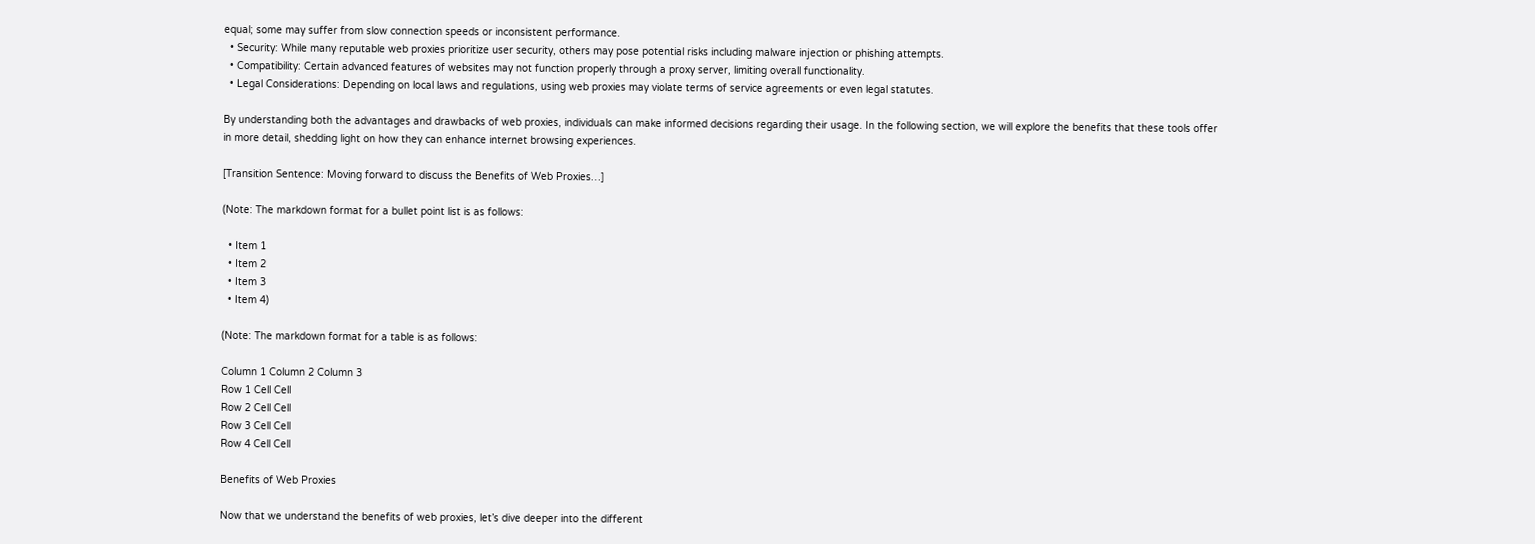equal; some may suffer from slow connection speeds or inconsistent performance.
  • Security: While many reputable web proxies prioritize user security, others may pose potential risks including malware injection or phishing attempts.
  • Compatibility: Certain advanced features of websites may not function properly through a proxy server, limiting overall functionality.
  • Legal Considerations: Depending on local laws and regulations, using web proxies may violate terms of service agreements or even legal statutes.

By understanding both the advantages and drawbacks of web proxies, individuals can make informed decisions regarding their usage. In the following section, we will explore the benefits that these tools offer in more detail, shedding light on how they can enhance internet browsing experiences.

[Transition Sentence: Moving forward to discuss the Benefits of Web Proxies…]

(Note: The markdown format for a bullet point list is as follows:

  • Item 1
  • Item 2
  • Item 3
  • Item 4)

(Note: The markdown format for a table is as follows:

Column 1 Column 2 Column 3
Row 1 Cell Cell
Row 2 Cell Cell
Row 3 Cell Cell
Row 4 Cell Cell

Benefits of Web Proxies

Now that we understand the benefits of web proxies, let’s dive deeper into the different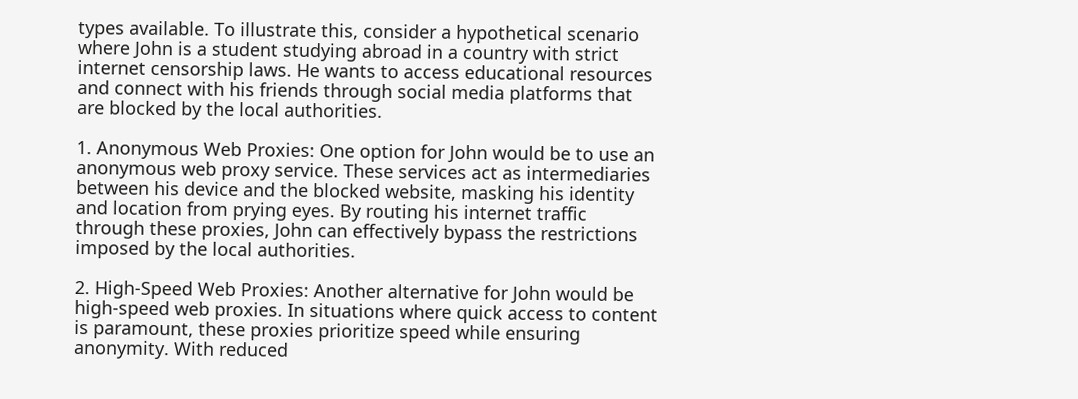types available. To illustrate this, consider a hypothetical scenario where John is a student studying abroad in a country with strict internet censorship laws. He wants to access educational resources and connect with his friends through social media platforms that are blocked by the local authorities.

1. Anonymous Web Proxies: One option for John would be to use an anonymous web proxy service. These services act as intermediaries between his device and the blocked website, masking his identity and location from prying eyes. By routing his internet traffic through these proxies, John can effectively bypass the restrictions imposed by the local authorities.

2. High-Speed Web Proxies: Another alternative for John would be high-speed web proxies. In situations where quick access to content is paramount, these proxies prioritize speed while ensuring anonymity. With reduced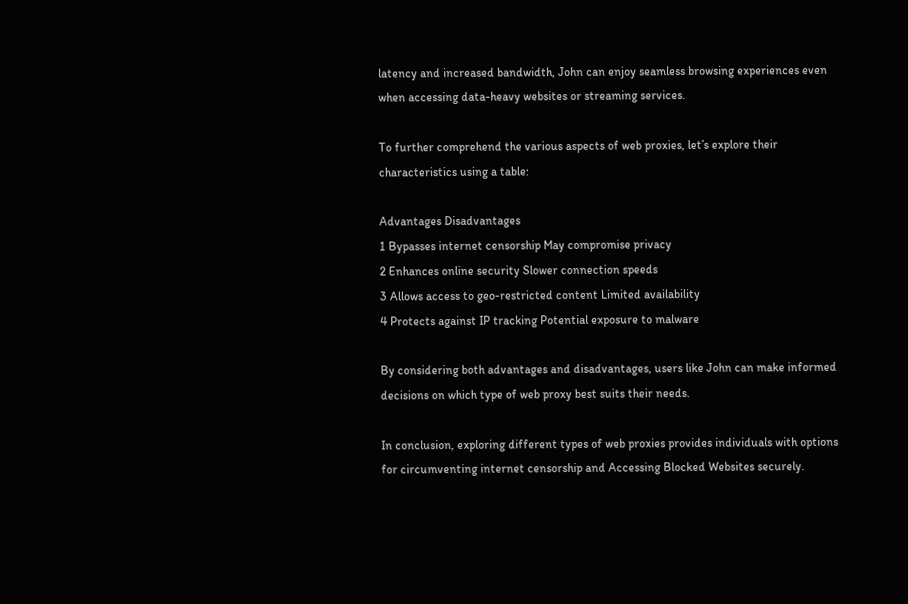latency and increased bandwidth, John can enjoy seamless browsing experiences even when accessing data-heavy websites or streaming services.

To further comprehend the various aspects of web proxies, let’s explore their characteristics using a table:

Advantages Disadvantages
1 Bypasses internet censorship May compromise privacy
2 Enhances online security Slower connection speeds
3 Allows access to geo-restricted content Limited availability
4 Protects against IP tracking Potential exposure to malware

By considering both advantages and disadvantages, users like John can make informed decisions on which type of web proxy best suits their needs.

In conclusion, exploring different types of web proxies provides individuals with options for circumventing internet censorship and Accessing Blocked Websites securely.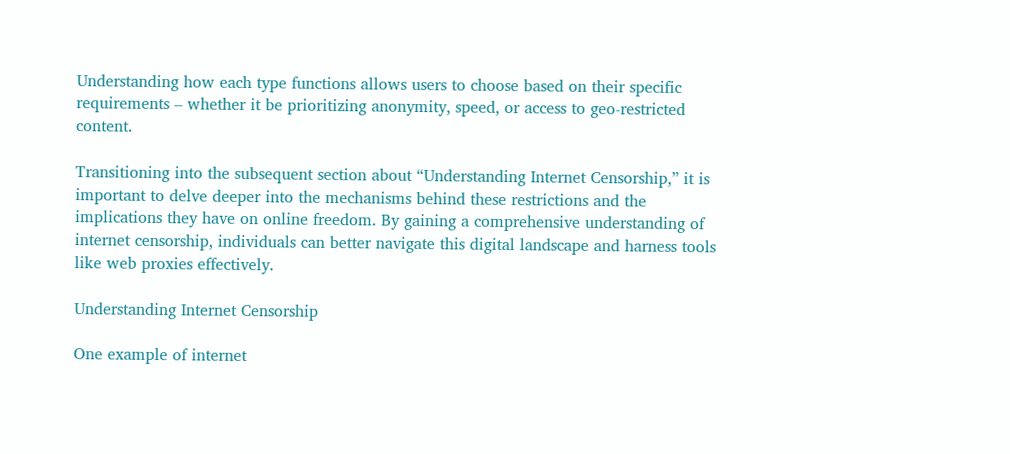Understanding how each type functions allows users to choose based on their specific requirements – whether it be prioritizing anonymity, speed, or access to geo-restricted content.

Transitioning into the subsequent section about “Understanding Internet Censorship,” it is important to delve deeper into the mechanisms behind these restrictions and the implications they have on online freedom. By gaining a comprehensive understanding of internet censorship, individuals can better navigate this digital landscape and harness tools like web proxies effectively.

Understanding Internet Censorship

One example of internet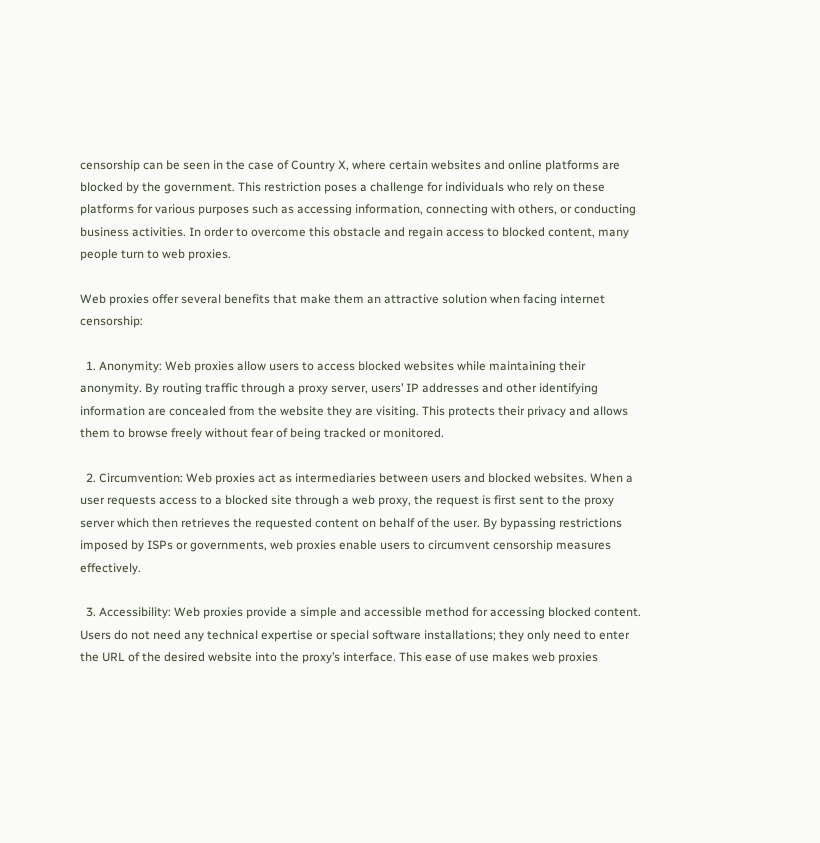censorship can be seen in the case of Country X, where certain websites and online platforms are blocked by the government. This restriction poses a challenge for individuals who rely on these platforms for various purposes such as accessing information, connecting with others, or conducting business activities. In order to overcome this obstacle and regain access to blocked content, many people turn to web proxies.

Web proxies offer several benefits that make them an attractive solution when facing internet censorship:

  1. Anonymity: Web proxies allow users to access blocked websites while maintaining their anonymity. By routing traffic through a proxy server, users’ IP addresses and other identifying information are concealed from the website they are visiting. This protects their privacy and allows them to browse freely without fear of being tracked or monitored.

  2. Circumvention: Web proxies act as intermediaries between users and blocked websites. When a user requests access to a blocked site through a web proxy, the request is first sent to the proxy server which then retrieves the requested content on behalf of the user. By bypassing restrictions imposed by ISPs or governments, web proxies enable users to circumvent censorship measures effectively.

  3. Accessibility: Web proxies provide a simple and accessible method for accessing blocked content. Users do not need any technical expertise or special software installations; they only need to enter the URL of the desired website into the proxy’s interface. This ease of use makes web proxies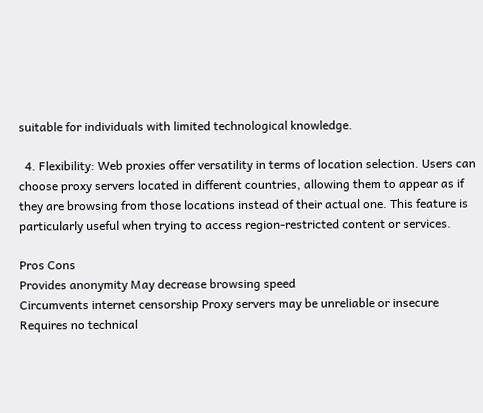suitable for individuals with limited technological knowledge.

  4. Flexibility: Web proxies offer versatility in terms of location selection. Users can choose proxy servers located in different countries, allowing them to appear as if they are browsing from those locations instead of their actual one. This feature is particularly useful when trying to access region-restricted content or services.

Pros Cons
Provides anonymity May decrease browsing speed
Circumvents internet censorship Proxy servers may be unreliable or insecure
Requires no technical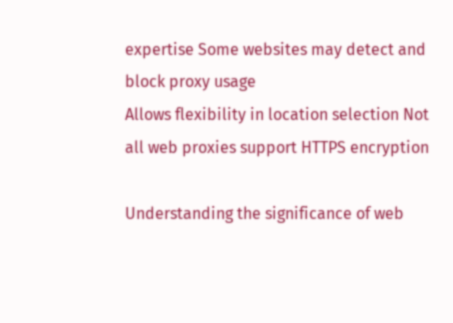expertise Some websites may detect and block proxy usage
Allows flexibility in location selection Not all web proxies support HTTPS encryption

Understanding the significance of web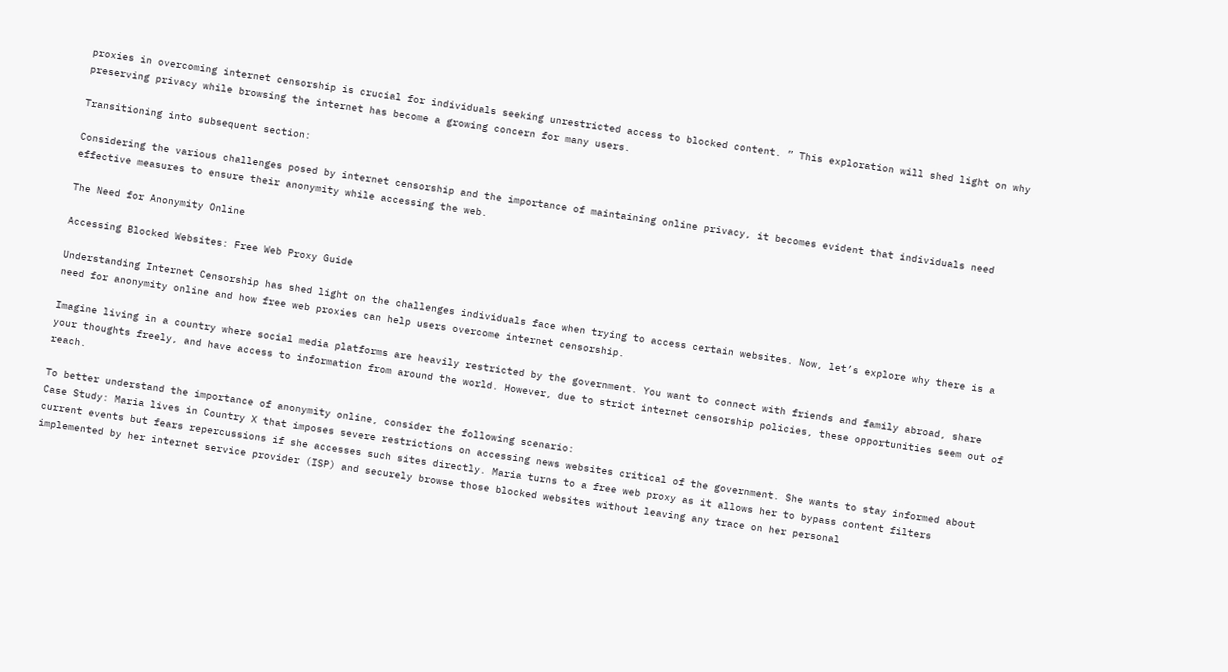proxies in overcoming internet censorship is crucial for individuals seeking unrestricted access to blocked content. ” This exploration will shed light on why preserving privacy while browsing the internet has become a growing concern for many users.

Transitioning into subsequent section:

Considering the various challenges posed by internet censorship and the importance of maintaining online privacy, it becomes evident that individuals need effective measures to ensure their anonymity while accessing the web.

The Need for Anonymity Online

Accessing Blocked Websites: Free Web Proxy Guide

Understanding Internet Censorship has shed light on the challenges individuals face when trying to access certain websites. Now, let’s explore why there is a need for anonymity online and how free web proxies can help users overcome internet censorship.

Imagine living in a country where social media platforms are heavily restricted by the government. You want to connect with friends and family abroad, share your thoughts freely, and have access to information from around the world. However, due to strict internet censorship policies, these opportunities seem out of reach.

To better understand the importance of anonymity online, consider the following scenario:
Case Study: Maria lives in Country X that imposes severe restrictions on accessing news websites critical of the government. She wants to stay informed about current events but fears repercussions if she accesses such sites directly. Maria turns to a free web proxy as it allows her to bypass content filters implemented by her internet service provider (ISP) and securely browse those blocked websites without leaving any trace on her personal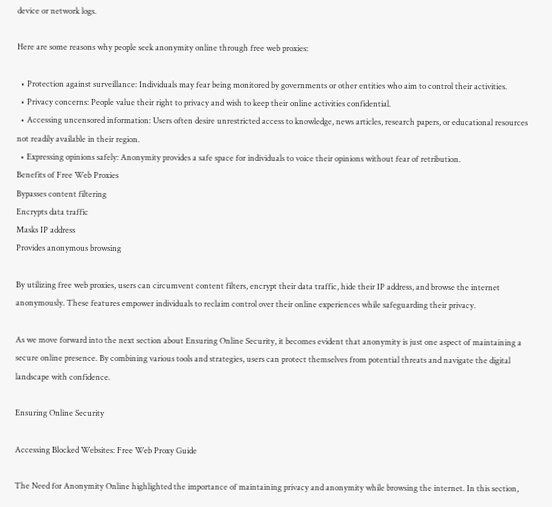device or network logs.

Here are some reasons why people seek anonymity online through free web proxies:

  • Protection against surveillance: Individuals may fear being monitored by governments or other entities who aim to control their activities.
  • Privacy concerns: People value their right to privacy and wish to keep their online activities confidential.
  • Accessing uncensored information: Users often desire unrestricted access to knowledge, news articles, research papers, or educational resources not readily available in their region.
  • Expressing opinions safely: Anonymity provides a safe space for individuals to voice their opinions without fear of retribution.
Benefits of Free Web Proxies
Bypasses content filtering
Encrypts data traffic
Masks IP address
Provides anonymous browsing

By utilizing free web proxies, users can circumvent content filters, encrypt their data traffic, hide their IP address, and browse the internet anonymously. These features empower individuals to reclaim control over their online experiences while safeguarding their privacy.

As we move forward into the next section about Ensuring Online Security, it becomes evident that anonymity is just one aspect of maintaining a secure online presence. By combining various tools and strategies, users can protect themselves from potential threats and navigate the digital landscape with confidence.

Ensuring Online Security

Accessing Blocked Websites: Free Web Proxy Guide

The Need for Anonymity Online highlighted the importance of maintaining privacy and anonymity while browsing the internet. In this section,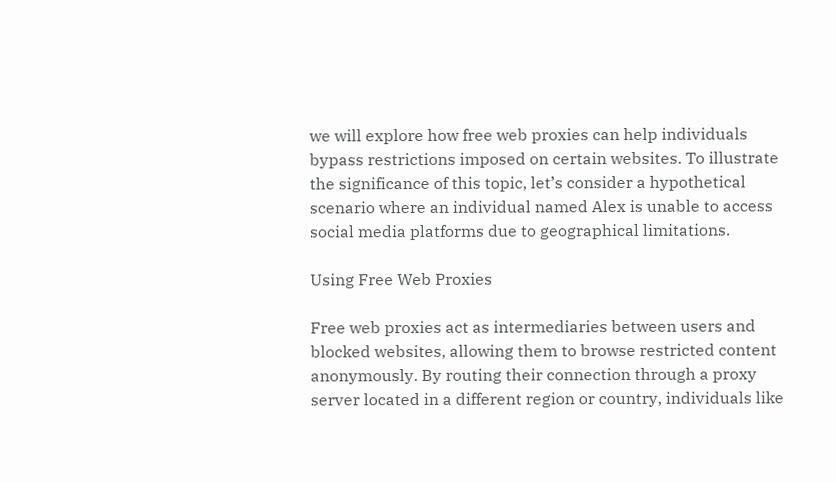we will explore how free web proxies can help individuals bypass restrictions imposed on certain websites. To illustrate the significance of this topic, let’s consider a hypothetical scenario where an individual named Alex is unable to access social media platforms due to geographical limitations.

Using Free Web Proxies

Free web proxies act as intermediaries between users and blocked websites, allowing them to browse restricted content anonymously. By routing their connection through a proxy server located in a different region or country, individuals like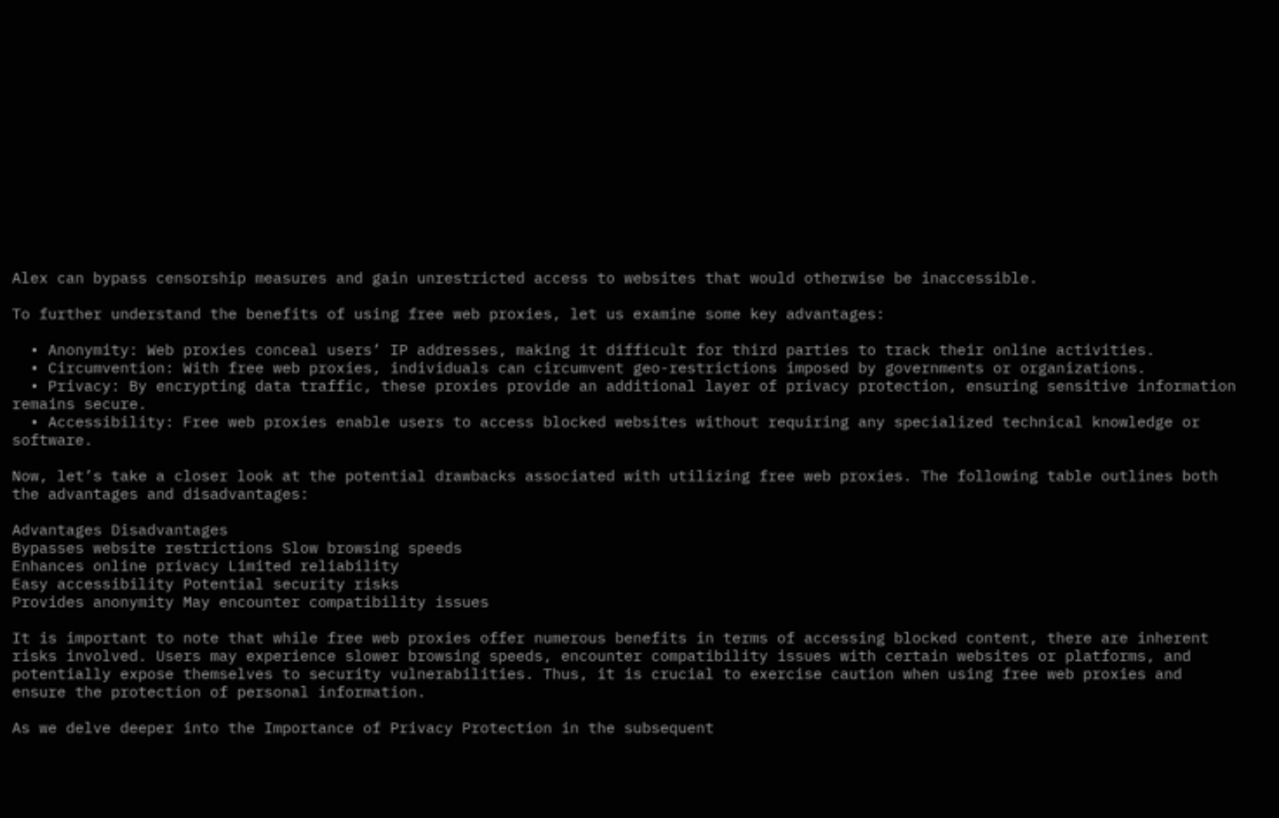Alex can bypass censorship measures and gain unrestricted access to websites that would otherwise be inaccessible.

To further understand the benefits of using free web proxies, let us examine some key advantages:

  • Anonymity: Web proxies conceal users’ IP addresses, making it difficult for third parties to track their online activities.
  • Circumvention: With free web proxies, individuals can circumvent geo-restrictions imposed by governments or organizations.
  • Privacy: By encrypting data traffic, these proxies provide an additional layer of privacy protection, ensuring sensitive information remains secure.
  • Accessibility: Free web proxies enable users to access blocked websites without requiring any specialized technical knowledge or software.

Now, let’s take a closer look at the potential drawbacks associated with utilizing free web proxies. The following table outlines both the advantages and disadvantages:

Advantages Disadvantages
Bypasses website restrictions Slow browsing speeds
Enhances online privacy Limited reliability
Easy accessibility Potential security risks
Provides anonymity May encounter compatibility issues

It is important to note that while free web proxies offer numerous benefits in terms of accessing blocked content, there are inherent risks involved. Users may experience slower browsing speeds, encounter compatibility issues with certain websites or platforms, and potentially expose themselves to security vulnerabilities. Thus, it is crucial to exercise caution when using free web proxies and ensure the protection of personal information.

As we delve deeper into the Importance of Privacy Protection in the subsequent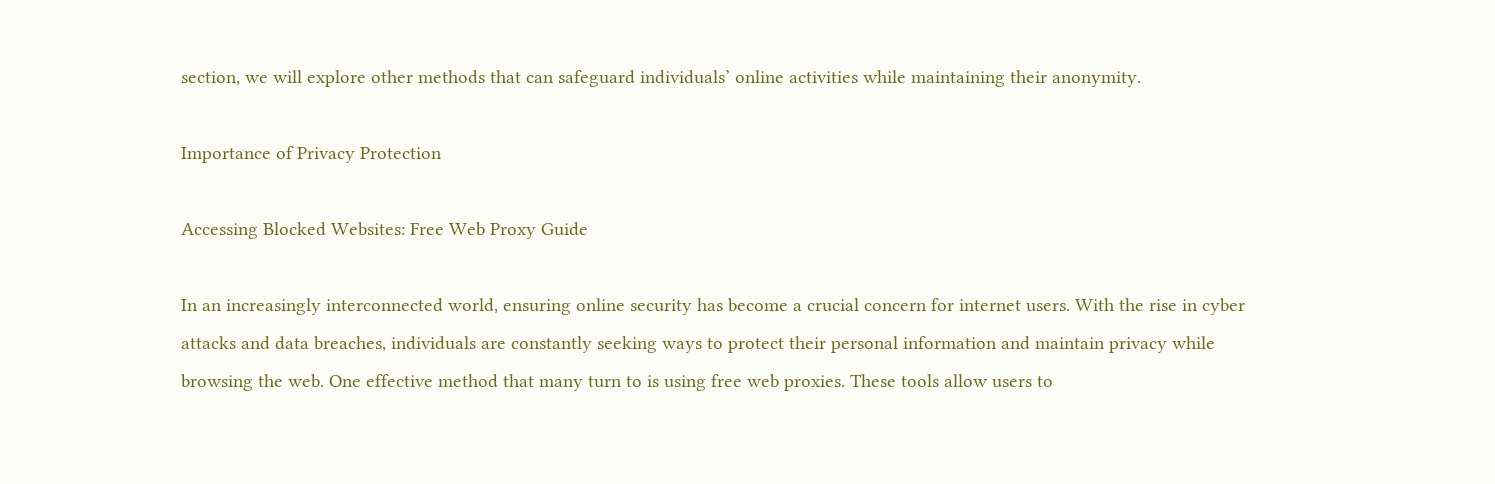section, we will explore other methods that can safeguard individuals’ online activities while maintaining their anonymity.

Importance of Privacy Protection

Accessing Blocked Websites: Free Web Proxy Guide

In an increasingly interconnected world, ensuring online security has become a crucial concern for internet users. With the rise in cyber attacks and data breaches, individuals are constantly seeking ways to protect their personal information and maintain privacy while browsing the web. One effective method that many turn to is using free web proxies. These tools allow users to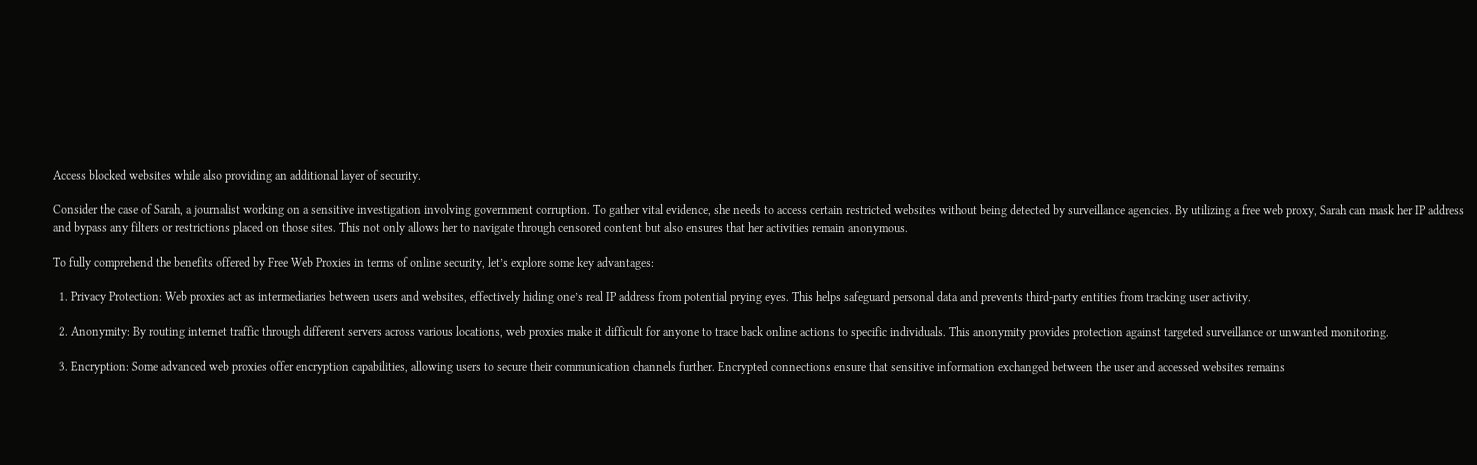Access blocked websites while also providing an additional layer of security.

Consider the case of Sarah, a journalist working on a sensitive investigation involving government corruption. To gather vital evidence, she needs to access certain restricted websites without being detected by surveillance agencies. By utilizing a free web proxy, Sarah can mask her IP address and bypass any filters or restrictions placed on those sites. This not only allows her to navigate through censored content but also ensures that her activities remain anonymous.

To fully comprehend the benefits offered by Free Web Proxies in terms of online security, let’s explore some key advantages:

  1. Privacy Protection: Web proxies act as intermediaries between users and websites, effectively hiding one’s real IP address from potential prying eyes. This helps safeguard personal data and prevents third-party entities from tracking user activity.

  2. Anonymity: By routing internet traffic through different servers across various locations, web proxies make it difficult for anyone to trace back online actions to specific individuals. This anonymity provides protection against targeted surveillance or unwanted monitoring.

  3. Encryption: Some advanced web proxies offer encryption capabilities, allowing users to secure their communication channels further. Encrypted connections ensure that sensitive information exchanged between the user and accessed websites remains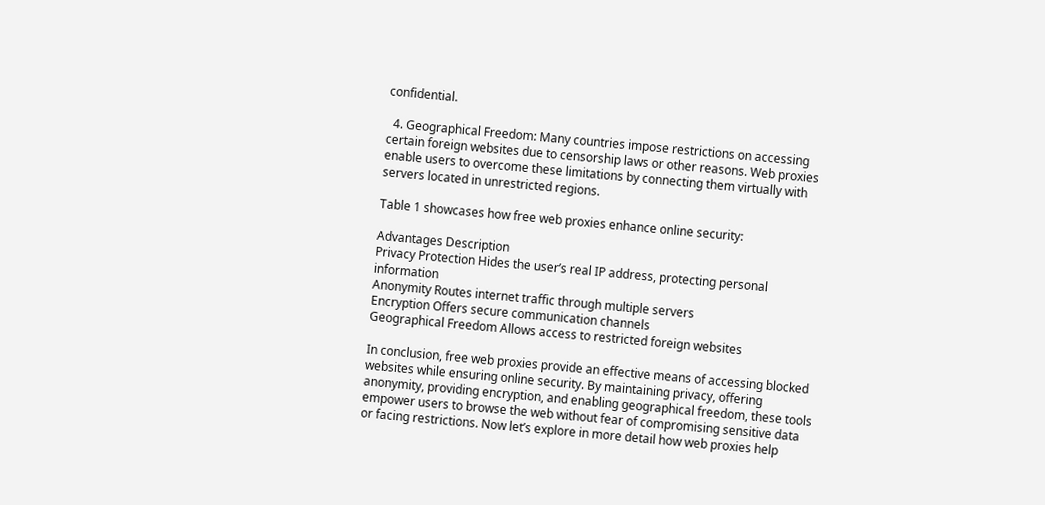confidential.

  4. Geographical Freedom: Many countries impose restrictions on accessing certain foreign websites due to censorship laws or other reasons. Web proxies enable users to overcome these limitations by connecting them virtually with servers located in unrestricted regions.

Table 1 showcases how free web proxies enhance online security:

Advantages Description
Privacy Protection Hides the user’s real IP address, protecting personal information
Anonymity Routes internet traffic through multiple servers
Encryption Offers secure communication channels
Geographical Freedom Allows access to restricted foreign websites

In conclusion, free web proxies provide an effective means of accessing blocked websites while ensuring online security. By maintaining privacy, offering anonymity, providing encryption, and enabling geographical freedom, these tools empower users to browse the web without fear of compromising sensitive data or facing restrictions. Now let’s explore in more detail how web proxies help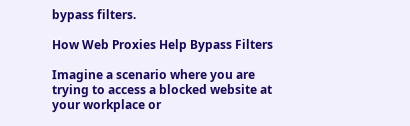bypass filters.

How Web Proxies Help Bypass Filters

Imagine a scenario where you are trying to access a blocked website at your workplace or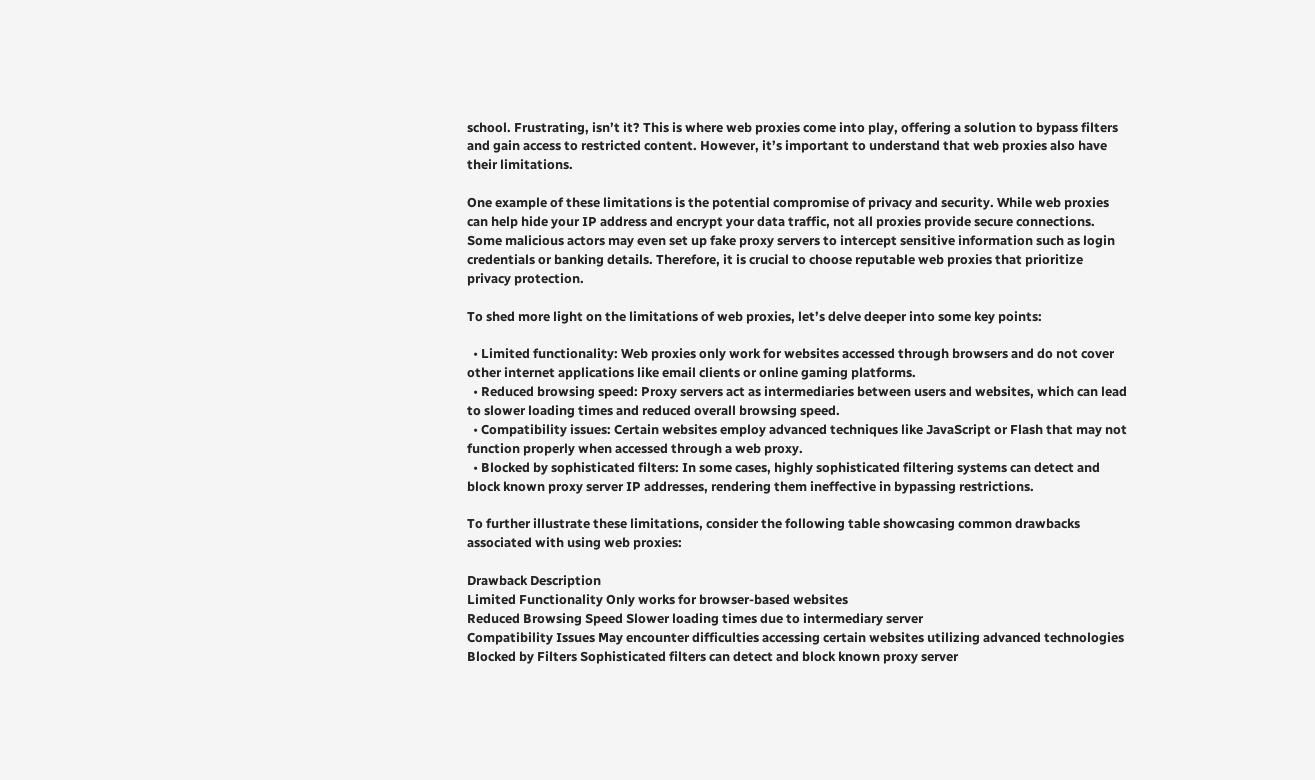school. Frustrating, isn’t it? This is where web proxies come into play, offering a solution to bypass filters and gain access to restricted content. However, it’s important to understand that web proxies also have their limitations.

One example of these limitations is the potential compromise of privacy and security. While web proxies can help hide your IP address and encrypt your data traffic, not all proxies provide secure connections. Some malicious actors may even set up fake proxy servers to intercept sensitive information such as login credentials or banking details. Therefore, it is crucial to choose reputable web proxies that prioritize privacy protection.

To shed more light on the limitations of web proxies, let’s delve deeper into some key points:

  • Limited functionality: Web proxies only work for websites accessed through browsers and do not cover other internet applications like email clients or online gaming platforms.
  • Reduced browsing speed: Proxy servers act as intermediaries between users and websites, which can lead to slower loading times and reduced overall browsing speed.
  • Compatibility issues: Certain websites employ advanced techniques like JavaScript or Flash that may not function properly when accessed through a web proxy.
  • Blocked by sophisticated filters: In some cases, highly sophisticated filtering systems can detect and block known proxy server IP addresses, rendering them ineffective in bypassing restrictions.

To further illustrate these limitations, consider the following table showcasing common drawbacks associated with using web proxies:

Drawback Description
Limited Functionality Only works for browser-based websites
Reduced Browsing Speed Slower loading times due to intermediary server
Compatibility Issues May encounter difficulties accessing certain websites utilizing advanced technologies
Blocked by Filters Sophisticated filters can detect and block known proxy server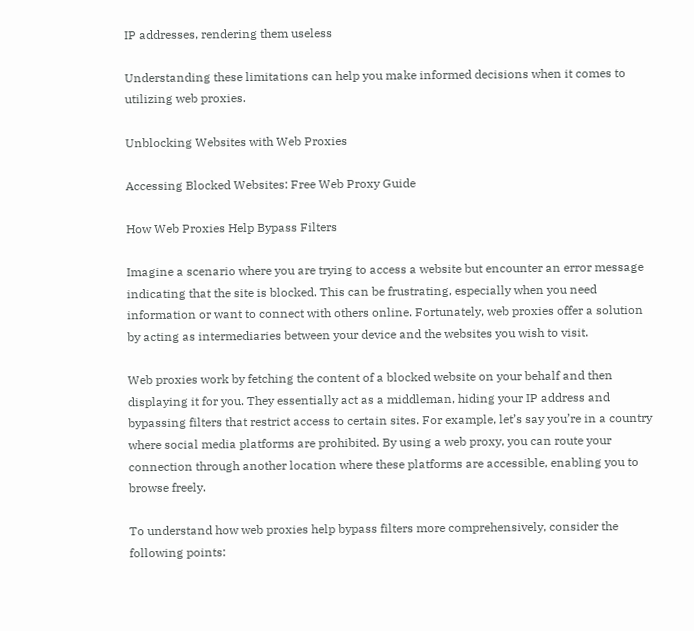IP addresses, rendering them useless

Understanding these limitations can help you make informed decisions when it comes to utilizing web proxies.

Unblocking Websites with Web Proxies

Accessing Blocked Websites: Free Web Proxy Guide

How Web Proxies Help Bypass Filters

Imagine a scenario where you are trying to access a website but encounter an error message indicating that the site is blocked. This can be frustrating, especially when you need information or want to connect with others online. Fortunately, web proxies offer a solution by acting as intermediaries between your device and the websites you wish to visit.

Web proxies work by fetching the content of a blocked website on your behalf and then displaying it for you. They essentially act as a middleman, hiding your IP address and bypassing filters that restrict access to certain sites. For example, let’s say you’re in a country where social media platforms are prohibited. By using a web proxy, you can route your connection through another location where these platforms are accessible, enabling you to browse freely.

To understand how web proxies help bypass filters more comprehensively, consider the following points: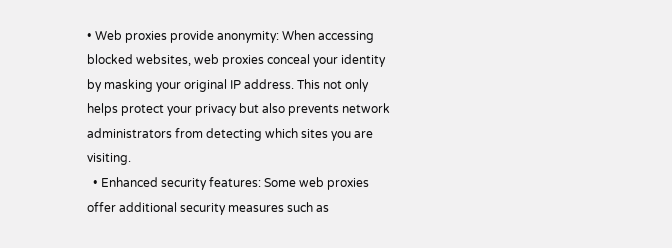• Web proxies provide anonymity: When accessing blocked websites, web proxies conceal your identity by masking your original IP address. This not only helps protect your privacy but also prevents network administrators from detecting which sites you are visiting.
  • Enhanced security features: Some web proxies offer additional security measures such as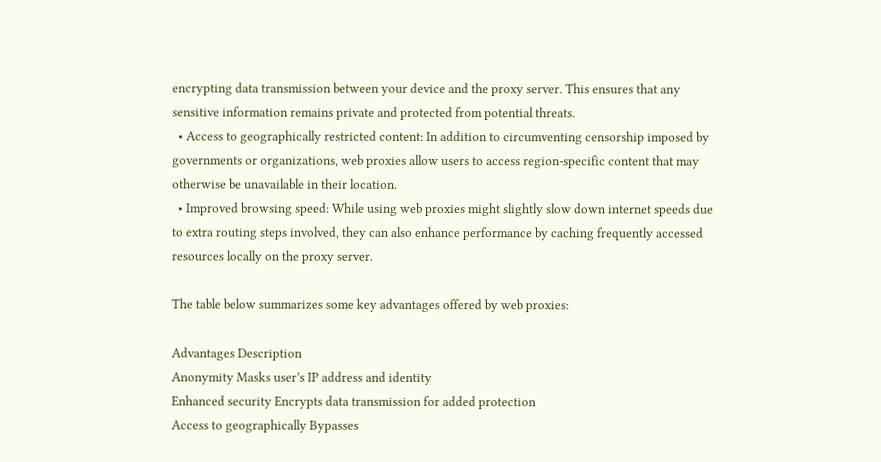encrypting data transmission between your device and the proxy server. This ensures that any sensitive information remains private and protected from potential threats.
  • Access to geographically restricted content: In addition to circumventing censorship imposed by governments or organizations, web proxies allow users to access region-specific content that may otherwise be unavailable in their location.
  • Improved browsing speed: While using web proxies might slightly slow down internet speeds due to extra routing steps involved, they can also enhance performance by caching frequently accessed resources locally on the proxy server.

The table below summarizes some key advantages offered by web proxies:

Advantages Description
Anonymity Masks user’s IP address and identity
Enhanced security Encrypts data transmission for added protection
Access to geographically Bypasses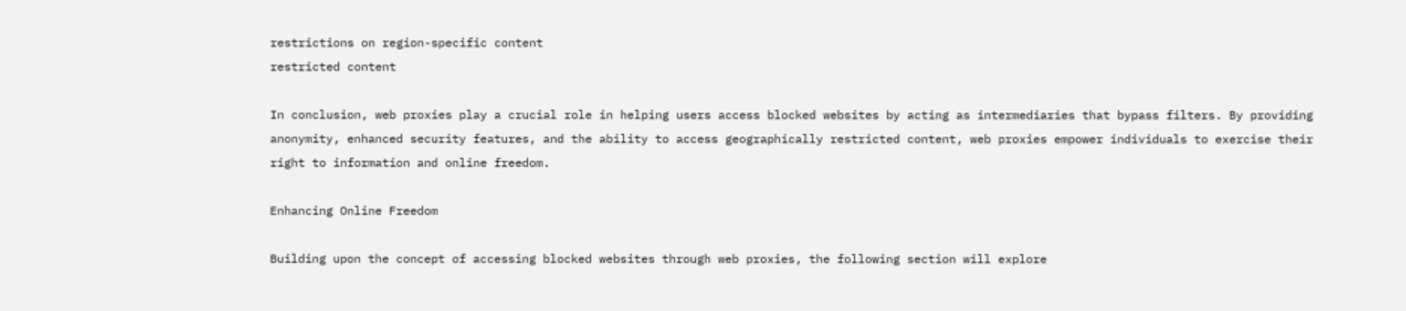restrictions on region-specific content
restricted content

In conclusion, web proxies play a crucial role in helping users access blocked websites by acting as intermediaries that bypass filters. By providing anonymity, enhanced security features, and the ability to access geographically restricted content, web proxies empower individuals to exercise their right to information and online freedom.

Enhancing Online Freedom

Building upon the concept of accessing blocked websites through web proxies, the following section will explore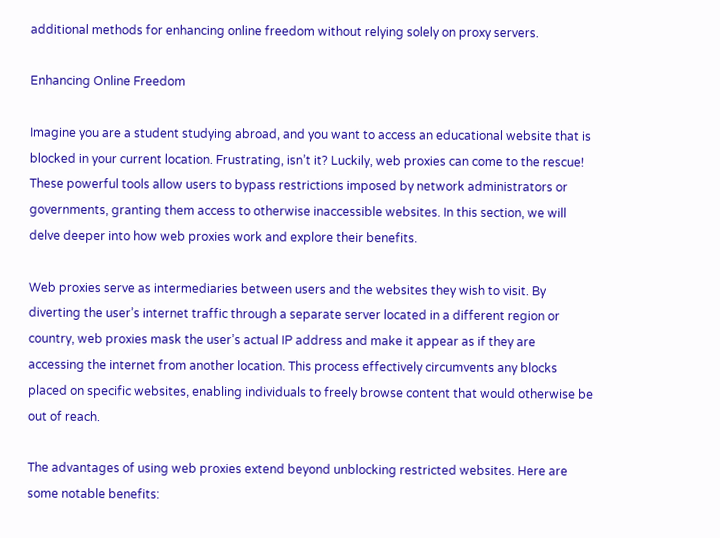additional methods for enhancing online freedom without relying solely on proxy servers.

Enhancing Online Freedom

Imagine you are a student studying abroad, and you want to access an educational website that is blocked in your current location. Frustrating, isn’t it? Luckily, web proxies can come to the rescue! These powerful tools allow users to bypass restrictions imposed by network administrators or governments, granting them access to otherwise inaccessible websites. In this section, we will delve deeper into how web proxies work and explore their benefits.

Web proxies serve as intermediaries between users and the websites they wish to visit. By diverting the user’s internet traffic through a separate server located in a different region or country, web proxies mask the user’s actual IP address and make it appear as if they are accessing the internet from another location. This process effectively circumvents any blocks placed on specific websites, enabling individuals to freely browse content that would otherwise be out of reach.

The advantages of using web proxies extend beyond unblocking restricted websites. Here are some notable benefits: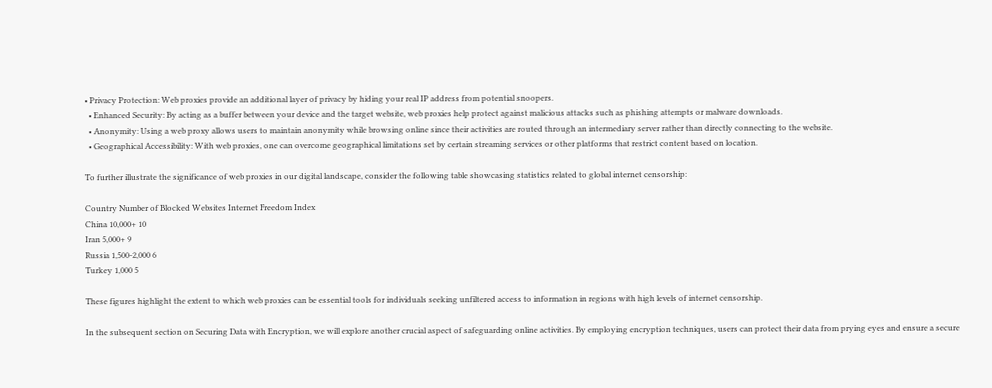• Privacy Protection: Web proxies provide an additional layer of privacy by hiding your real IP address from potential snoopers.
  • Enhanced Security: By acting as a buffer between your device and the target website, web proxies help protect against malicious attacks such as phishing attempts or malware downloads.
  • Anonymity: Using a web proxy allows users to maintain anonymity while browsing online since their activities are routed through an intermediary server rather than directly connecting to the website.
  • Geographical Accessibility: With web proxies, one can overcome geographical limitations set by certain streaming services or other platforms that restrict content based on location.

To further illustrate the significance of web proxies in our digital landscape, consider the following table showcasing statistics related to global internet censorship:

Country Number of Blocked Websites Internet Freedom Index
China 10,000+ 10
Iran 5,000+ 9
Russia 1,500-2,000 6
Turkey 1,000 5

These figures highlight the extent to which web proxies can be essential tools for individuals seeking unfiltered access to information in regions with high levels of internet censorship.

In the subsequent section on Securing Data with Encryption, we will explore another crucial aspect of safeguarding online activities. By employing encryption techniques, users can protect their data from prying eyes and ensure a secure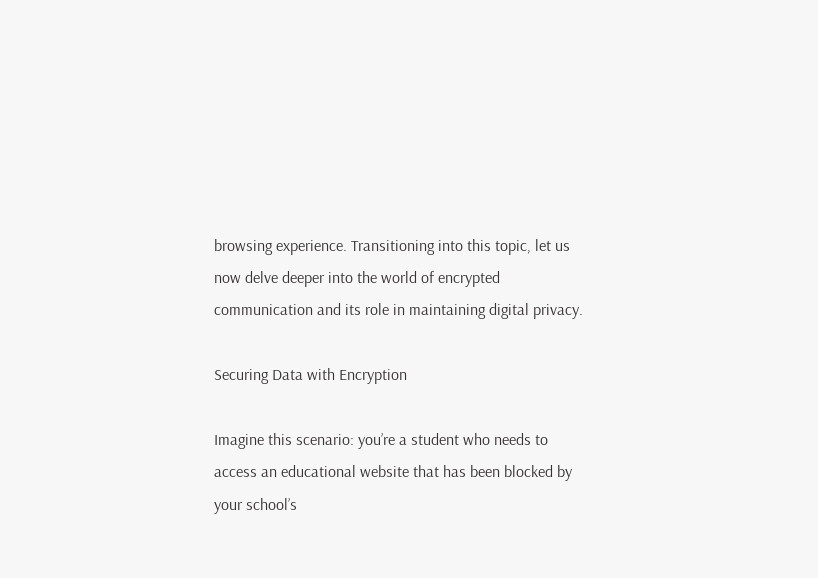browsing experience. Transitioning into this topic, let us now delve deeper into the world of encrypted communication and its role in maintaining digital privacy.

Securing Data with Encryption

Imagine this scenario: you’re a student who needs to access an educational website that has been blocked by your school’s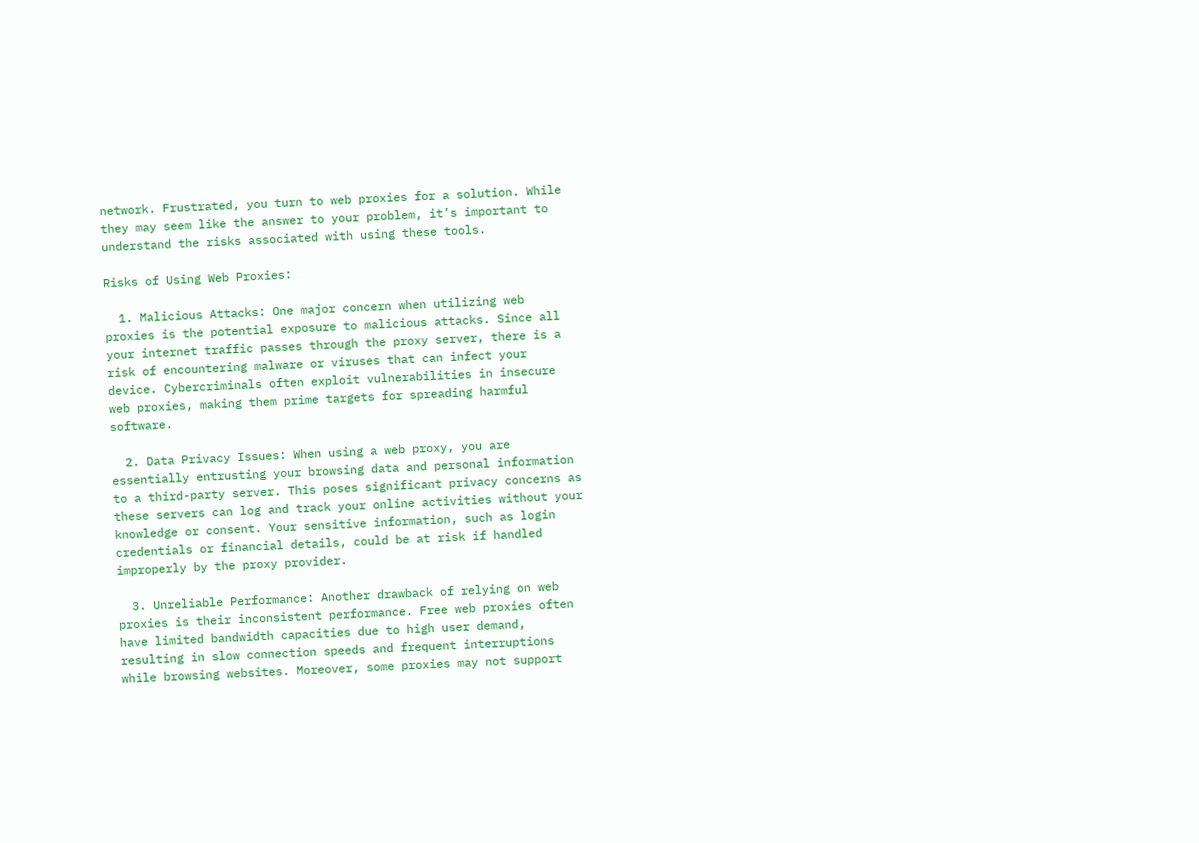network. Frustrated, you turn to web proxies for a solution. While they may seem like the answer to your problem, it’s important to understand the risks associated with using these tools.

Risks of Using Web Proxies:

  1. Malicious Attacks: One major concern when utilizing web proxies is the potential exposure to malicious attacks. Since all your internet traffic passes through the proxy server, there is a risk of encountering malware or viruses that can infect your device. Cybercriminals often exploit vulnerabilities in insecure web proxies, making them prime targets for spreading harmful software.

  2. Data Privacy Issues: When using a web proxy, you are essentially entrusting your browsing data and personal information to a third-party server. This poses significant privacy concerns as these servers can log and track your online activities without your knowledge or consent. Your sensitive information, such as login credentials or financial details, could be at risk if handled improperly by the proxy provider.

  3. Unreliable Performance: Another drawback of relying on web proxies is their inconsistent performance. Free web proxies often have limited bandwidth capacities due to high user demand, resulting in slow connection speeds and frequent interruptions while browsing websites. Moreover, some proxies may not support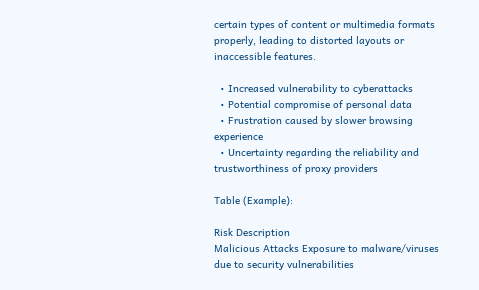certain types of content or multimedia formats properly, leading to distorted layouts or inaccessible features.

  • Increased vulnerability to cyberattacks
  • Potential compromise of personal data
  • Frustration caused by slower browsing experience
  • Uncertainty regarding the reliability and trustworthiness of proxy providers

Table (Example):

Risk Description
Malicious Attacks Exposure to malware/viruses due to security vulnerabilities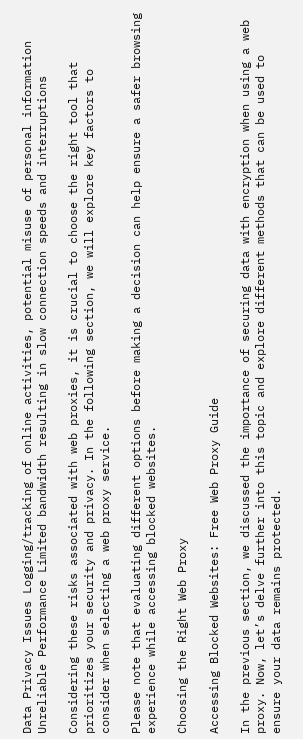Data Privacy Issues Logging/tracking of online activities, potential misuse of personal information
Unreliable Performance Limited bandwidth resulting in slow connection speeds and interruptions

Considering these risks associated with web proxies, it is crucial to choose the right tool that prioritizes your security and privacy. In the following section, we will explore key factors to consider when selecting a web proxy service.

Please note that evaluating different options before making a decision can help ensure a safer browsing experience while accessing blocked websites.

Choosing the Right Web Proxy

Accessing Blocked Websites: Free Web Proxy Guide

In the previous section, we discussed the importance of securing data with encryption when using a web proxy. Now, let’s delve further into this topic and explore different methods that can be used to ensure your data remains protected.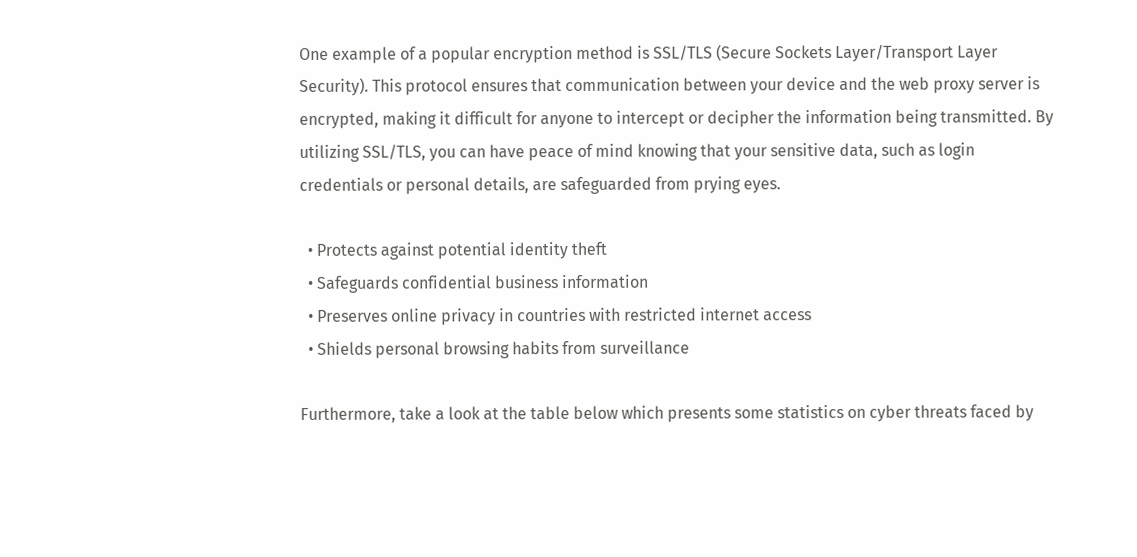One example of a popular encryption method is SSL/TLS (Secure Sockets Layer/Transport Layer Security). This protocol ensures that communication between your device and the web proxy server is encrypted, making it difficult for anyone to intercept or decipher the information being transmitted. By utilizing SSL/TLS, you can have peace of mind knowing that your sensitive data, such as login credentials or personal details, are safeguarded from prying eyes.

  • Protects against potential identity theft
  • Safeguards confidential business information
  • Preserves online privacy in countries with restricted internet access
  • Shields personal browsing habits from surveillance

Furthermore, take a look at the table below which presents some statistics on cyber threats faced by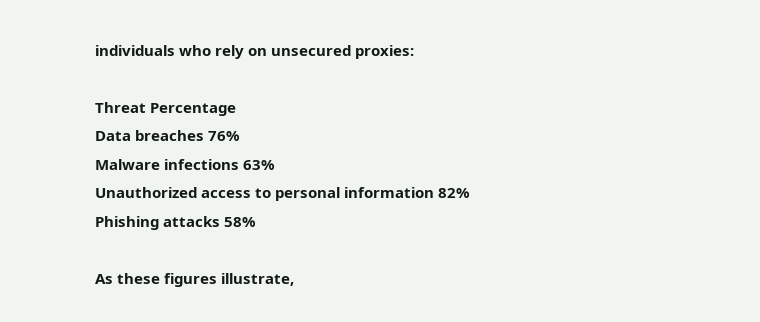individuals who rely on unsecured proxies:

Threat Percentage
Data breaches 76%
Malware infections 63%
Unauthorized access to personal information 82%
Phishing attacks 58%

As these figures illustrate,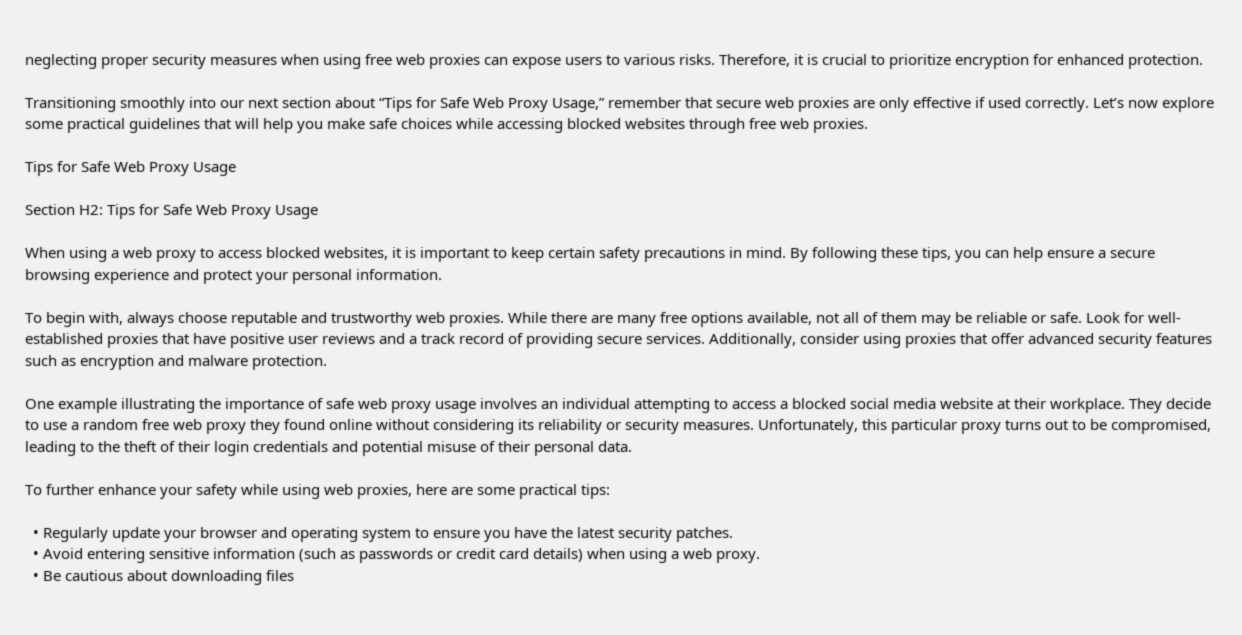neglecting proper security measures when using free web proxies can expose users to various risks. Therefore, it is crucial to prioritize encryption for enhanced protection.

Transitioning smoothly into our next section about “Tips for Safe Web Proxy Usage,” remember that secure web proxies are only effective if used correctly. Let’s now explore some practical guidelines that will help you make safe choices while accessing blocked websites through free web proxies.

Tips for Safe Web Proxy Usage

Section H2: Tips for Safe Web Proxy Usage

When using a web proxy to access blocked websites, it is important to keep certain safety precautions in mind. By following these tips, you can help ensure a secure browsing experience and protect your personal information.

To begin with, always choose reputable and trustworthy web proxies. While there are many free options available, not all of them may be reliable or safe. Look for well-established proxies that have positive user reviews and a track record of providing secure services. Additionally, consider using proxies that offer advanced security features such as encryption and malware protection.

One example illustrating the importance of safe web proxy usage involves an individual attempting to access a blocked social media website at their workplace. They decide to use a random free web proxy they found online without considering its reliability or security measures. Unfortunately, this particular proxy turns out to be compromised, leading to the theft of their login credentials and potential misuse of their personal data.

To further enhance your safety while using web proxies, here are some practical tips:

  • Regularly update your browser and operating system to ensure you have the latest security patches.
  • Avoid entering sensitive information (such as passwords or credit card details) when using a web proxy.
  • Be cautious about downloading files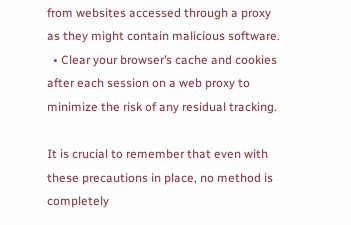from websites accessed through a proxy as they might contain malicious software.
  • Clear your browser’s cache and cookies after each session on a web proxy to minimize the risk of any residual tracking.

It is crucial to remember that even with these precautions in place, no method is completely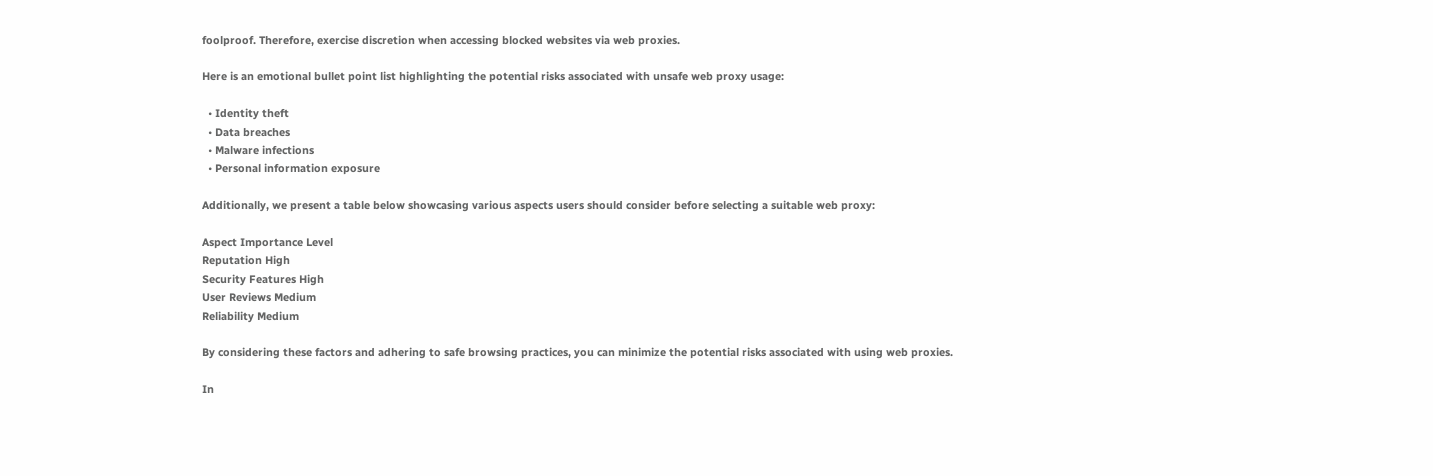foolproof. Therefore, exercise discretion when accessing blocked websites via web proxies.

Here is an emotional bullet point list highlighting the potential risks associated with unsafe web proxy usage:

  • Identity theft
  • Data breaches
  • Malware infections
  • Personal information exposure

Additionally, we present a table below showcasing various aspects users should consider before selecting a suitable web proxy:

Aspect Importance Level
Reputation High
Security Features High
User Reviews Medium
Reliability Medium

By considering these factors and adhering to safe browsing practices, you can minimize the potential risks associated with using web proxies.

In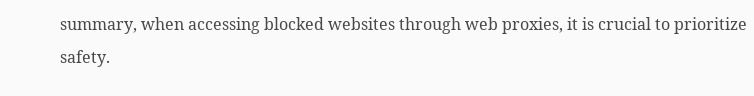summary, when accessing blocked websites through web proxies, it is crucial to prioritize safety.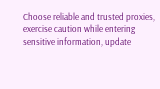Choose reliable and trusted proxies, exercise caution while entering sensitive information, update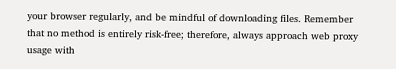your browser regularly, and be mindful of downloading files. Remember that no method is entirely risk-free; therefore, always approach web proxy usage with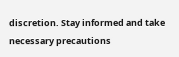discretion. Stay informed and take necessary precautions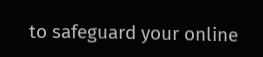to safeguard your online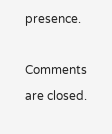presence.

Comments are closed.